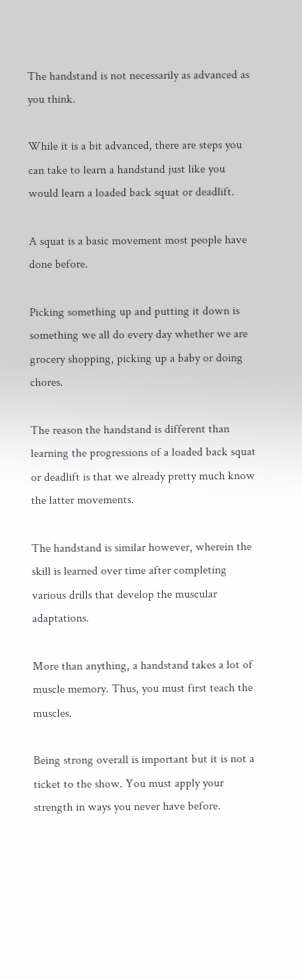The handstand is not necessarily as advanced as you think.

While it is a bit advanced, there are steps you can take to learn a handstand just like you would learn a loaded back squat or deadlift.

A squat is a basic movement most people have done before.

Picking something up and putting it down is something we all do every day whether we are grocery shopping, picking up a baby or doing chores.

The reason the handstand is different than learning the progressions of a loaded back squat or deadlift is that we already pretty much know the latter movements.

The handstand is similar however, wherein the skill is learned over time after completing various drills that develop the muscular adaptations.

More than anything, a handstand takes a lot of muscle memory. Thus, you must first teach the muscles.

Being strong overall is important but it is not a ticket to the show. You must apply your strength in ways you never have before.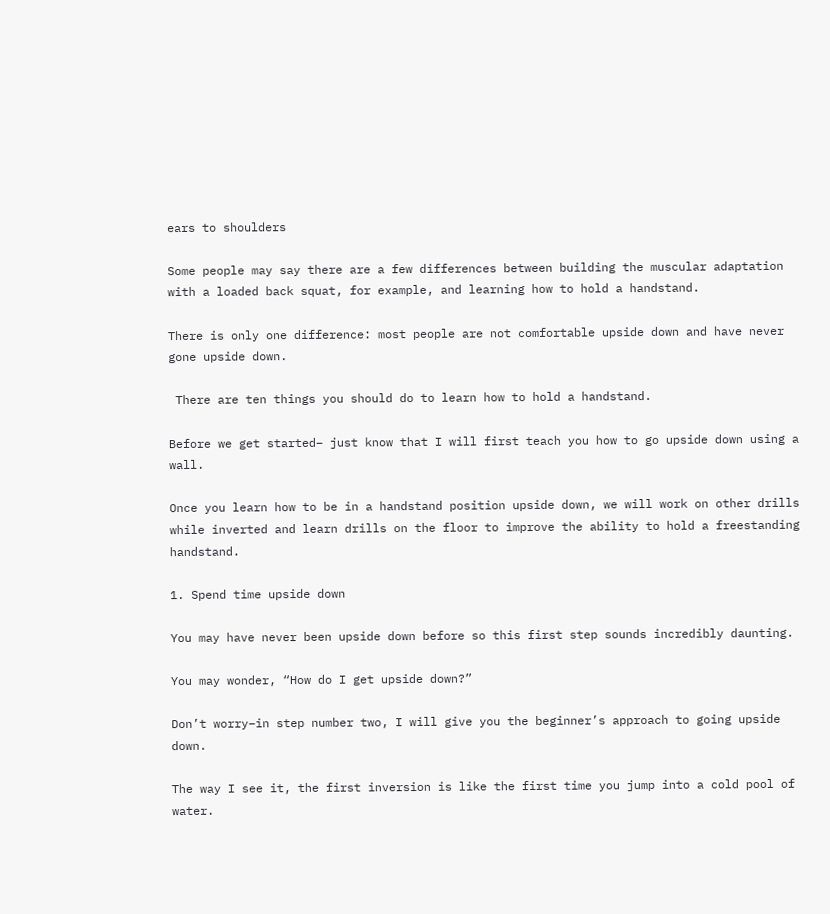ears to shoulders

Some people may say there are a few differences between building the muscular adaptation with a loaded back squat, for example, and learning how to hold a handstand.

There is only one difference: most people are not comfortable upside down and have never gone upside down.

 There are ten things you should do to learn how to hold a handstand.

Before we get started– just know that I will first teach you how to go upside down using a wall.

Once you learn how to be in a handstand position upside down, we will work on other drills while inverted and learn drills on the floor to improve the ability to hold a freestanding handstand.

1. Spend time upside down

You may have never been upside down before so this first step sounds incredibly daunting.

You may wonder, “How do I get upside down?”

Don’t worry–in step number two, I will give you the beginner’s approach to going upside down.

The way I see it, the first inversion is like the first time you jump into a cold pool of water.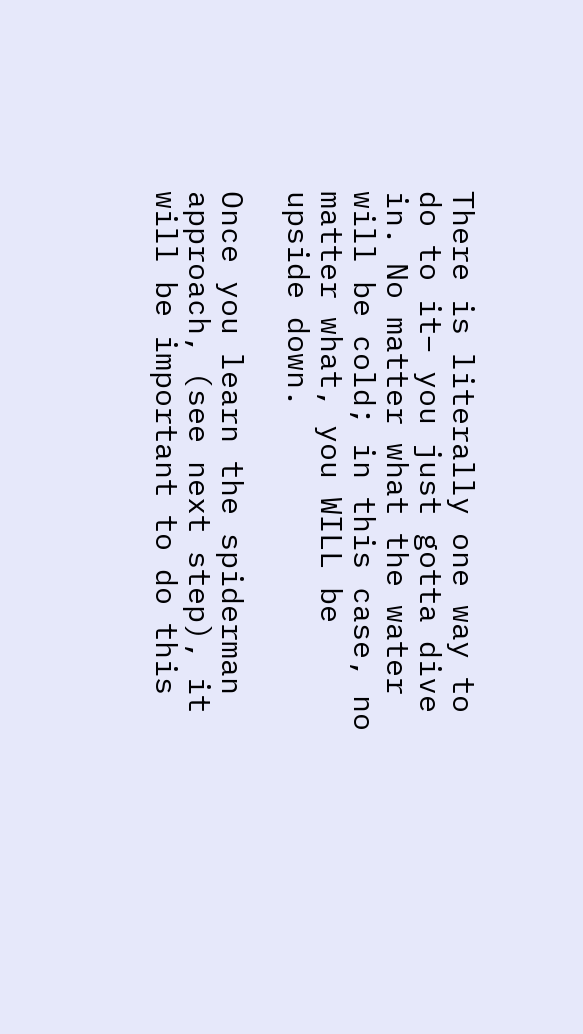There is literally one way to do to it– you just gotta dive in. No matter what the water will be cold; in this case, no matter what, you WILL be upside down.

Once you learn the spiderman approach, (see next step), it will be important to do this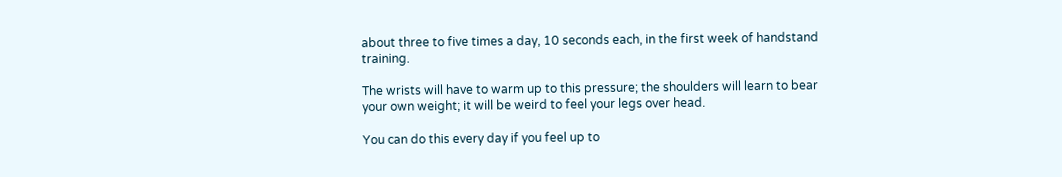about three to five times a day, 10 seconds each, in the first week of handstand training.

The wrists will have to warm up to this pressure; the shoulders will learn to bear your own weight; it will be weird to feel your legs over head.

You can do this every day if you feel up to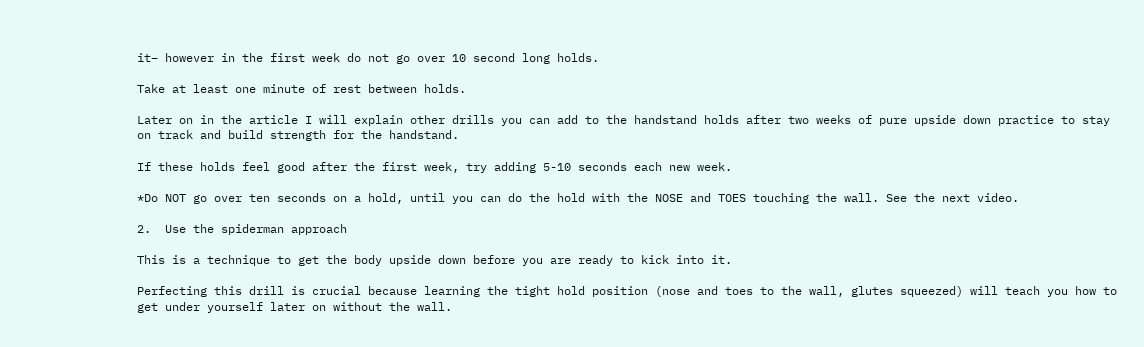it– however in the first week do not go over 10 second long holds.

Take at least one minute of rest between holds.

Later on in the article I will explain other drills you can add to the handstand holds after two weeks of pure upside down practice to stay on track and build strength for the handstand.

If these holds feel good after the first week, try adding 5-10 seconds each new week.

*Do NOT go over ten seconds on a hold, until you can do the hold with the NOSE and TOES touching the wall. See the next video.

2.  Use the spiderman approach

This is a technique to get the body upside down before you are ready to kick into it.

Perfecting this drill is crucial because learning the tight hold position (nose and toes to the wall, glutes squeezed) will teach you how to get under yourself later on without the wall.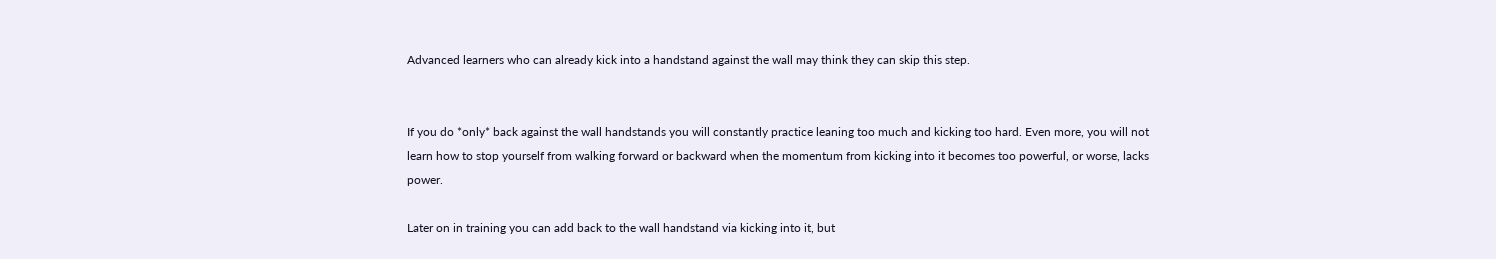Advanced learners who can already kick into a handstand against the wall may think they can skip this step.


If you do *only* back against the wall handstands you will constantly practice leaning too much and kicking too hard. Even more, you will not learn how to stop yourself from walking forward or backward when the momentum from kicking into it becomes too powerful, or worse, lacks power.

Later on in training you can add back to the wall handstand via kicking into it, but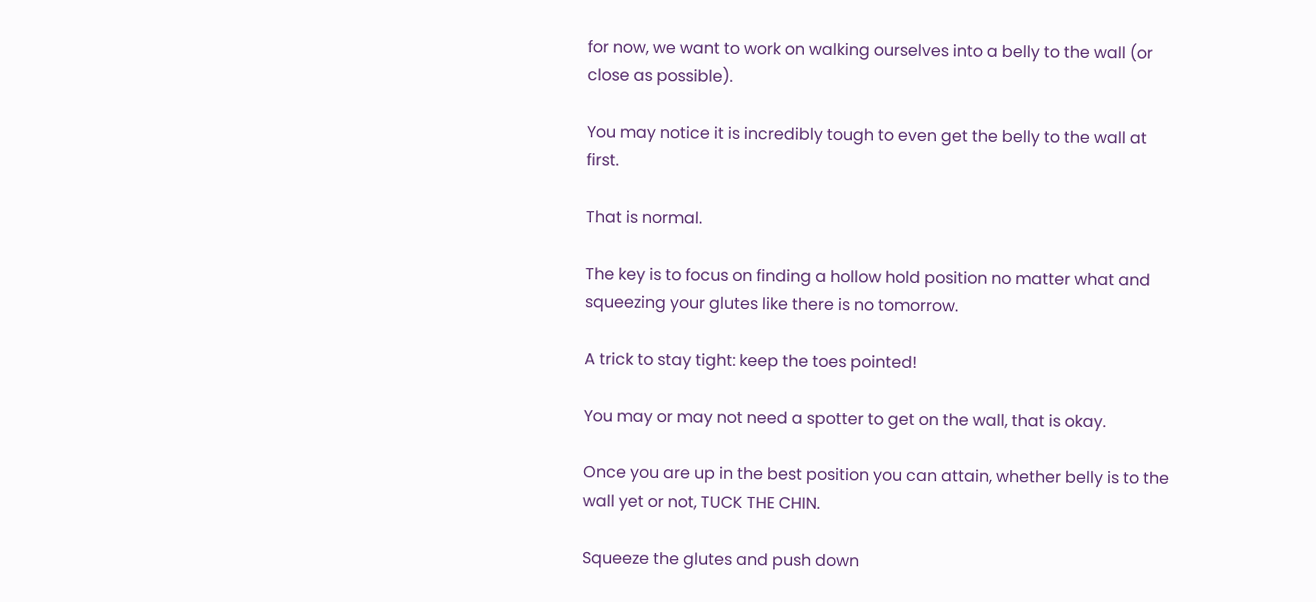for now, we want to work on walking ourselves into a belly to the wall (or close as possible).

You may notice it is incredibly tough to even get the belly to the wall at first.

That is normal.

The key is to focus on finding a hollow hold position no matter what and squeezing your glutes like there is no tomorrow.

A trick to stay tight: keep the toes pointed!

You may or may not need a spotter to get on the wall, that is okay.

Once you are up in the best position you can attain, whether belly is to the wall yet or not, TUCK THE CHIN.

Squeeze the glutes and push down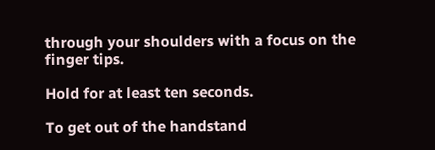through your shoulders with a focus on the finger tips.

Hold for at least ten seconds.

To get out of the handstand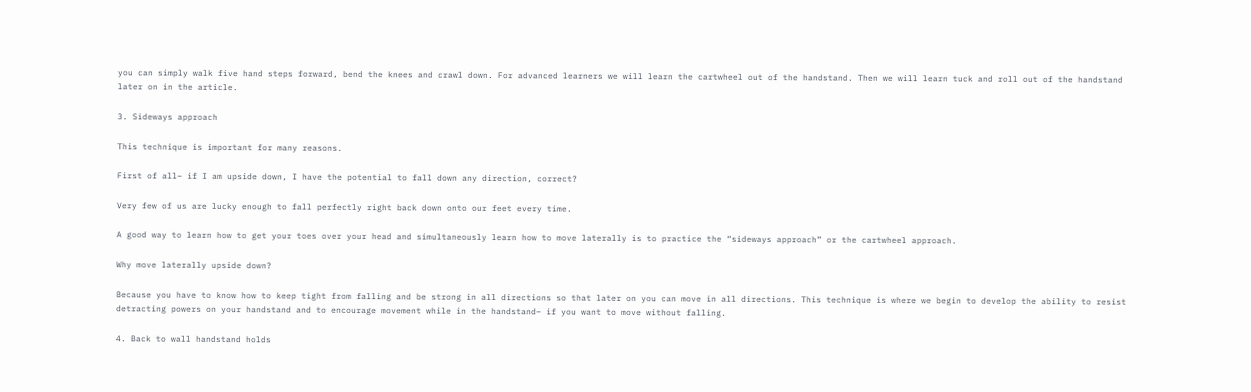you can simply walk five hand steps forward, bend the knees and crawl down. For advanced learners we will learn the cartwheel out of the handstand. Then we will learn tuck and roll out of the handstand later on in the article.

3. Sideways approach

This technique is important for many reasons.

First of all– if I am upside down, I have the potential to fall down any direction, correct?

Very few of us are lucky enough to fall perfectly right back down onto our feet every time.

A good way to learn how to get your toes over your head and simultaneously learn how to move laterally is to practice the “sideways approach” or the cartwheel approach.

Why move laterally upside down?

Because you have to know how to keep tight from falling and be strong in all directions so that later on you can move in all directions. This technique is where we begin to develop the ability to resist detracting powers on your handstand and to encourage movement while in the handstand– if you want to move without falling.

4. Back to wall handstand holds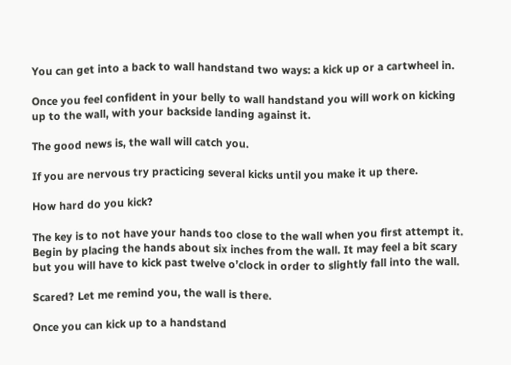You can get into a back to wall handstand two ways: a kick up or a cartwheel in.

Once you feel confident in your belly to wall handstand you will work on kicking up to the wall, with your backside landing against it.

The good news is, the wall will catch you.

If you are nervous try practicing several kicks until you make it up there.

How hard do you kick?

The key is to not have your hands too close to the wall when you first attempt it. Begin by placing the hands about six inches from the wall. It may feel a bit scary but you will have to kick past twelve o’clock in order to slightly fall into the wall.

Scared? Let me remind you, the wall is there.

Once you can kick up to a handstand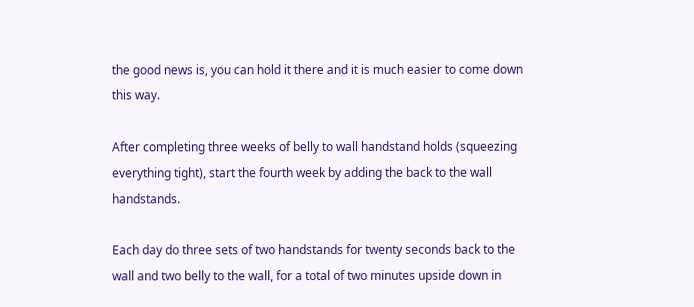the good news is, you can hold it there and it is much easier to come down this way.

After completing three weeks of belly to wall handstand holds (squeezing everything tight), start the fourth week by adding the back to the wall handstands.

Each day do three sets of two handstands for twenty seconds back to the wall and two belly to the wall, for a total of two minutes upside down in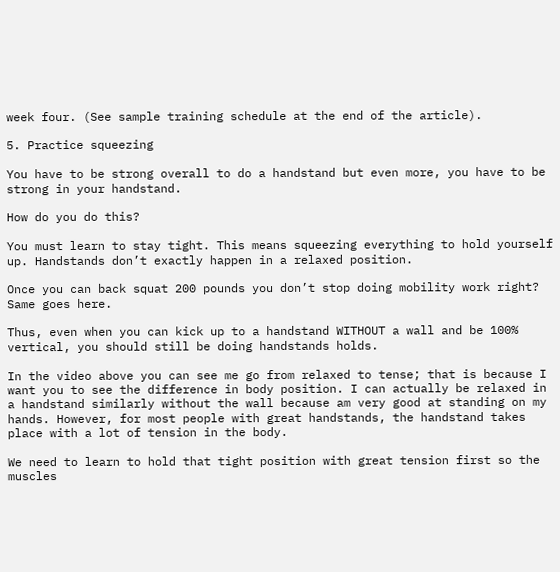week four. (See sample training schedule at the end of the article).

5. Practice squeezing

You have to be strong overall to do a handstand but even more, you have to be strong in your handstand.

How do you do this?

You must learn to stay tight. This means squeezing everything to hold yourself up. Handstands don’t exactly happen in a relaxed position.

Once you can back squat 200 pounds you don’t stop doing mobility work right? Same goes here.

Thus, even when you can kick up to a handstand WITHOUT a wall and be 100% vertical, you should still be doing handstands holds.

In the video above you can see me go from relaxed to tense; that is because I want you to see the difference in body position. I can actually be relaxed in a handstand similarly without the wall because am very good at standing on my hands. However, for most people with great handstands, the handstand takes place with a lot of tension in the body.

We need to learn to hold that tight position with great tension first so the muscles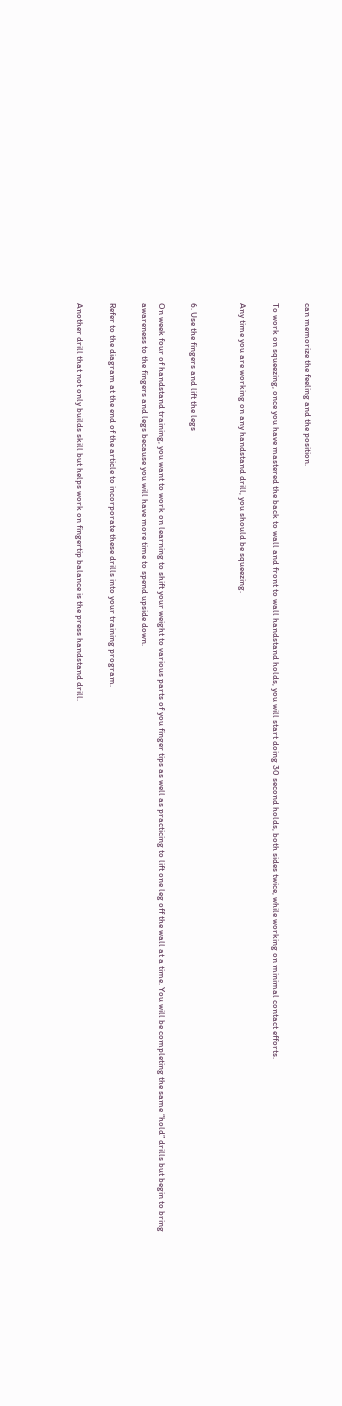can memorize the feeling and the position.

To work on squeezing, once you have mastered the back to wall and front to wall handstand holds, you will start doing 30 second holds, both sides twice, while working on minimal contact efforts.

Any time you are working on any handstand drill, you should be squeezing.


6. Use the fingers and lift the legs

On week four of handstand training, you want to work on learning to shift your weight to various parts of you finger tips as well as practicing to lift one leg off the wall at a time. You will be completing the same “hold” drills but begin to bring awareness to the fingers and legs because you will have more time to spend upside down.

Refer to the diagram at the end of the article to incorporate these drills into your training program.

Another drill that not only builds skill but helps work on fingertip balance is the press handstand drill.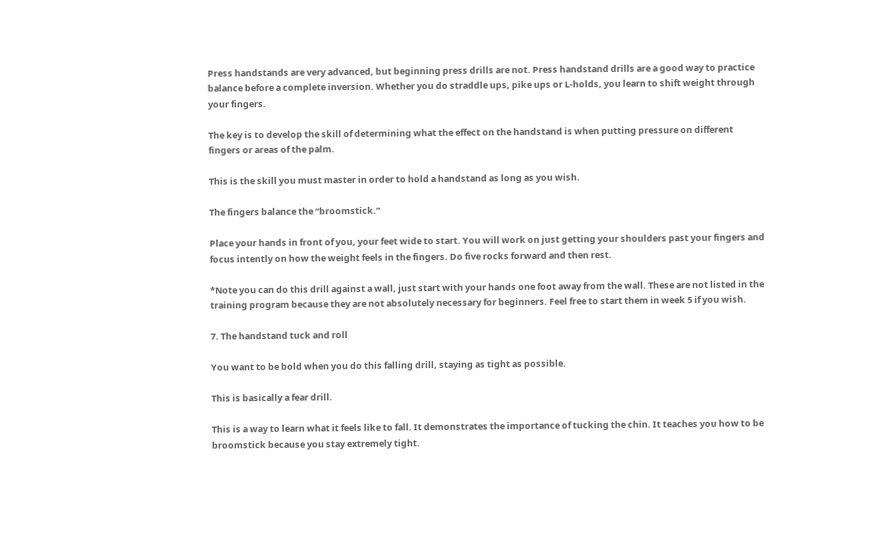Press handstands are very advanced, but beginning press drills are not. Press handstand drills are a good way to practice balance before a complete inversion. Whether you do straddle ups, pike ups or L-holds, you learn to shift weight through your fingers.

The key is to develop the skill of determining what the effect on the handstand is when putting pressure on different fingers or areas of the palm.

This is the skill you must master in order to hold a handstand as long as you wish.

The fingers balance the “broomstick.”

Place your hands in front of you, your feet wide to start. You will work on just getting your shoulders past your fingers and focus intently on how the weight feels in the fingers. Do five rocks forward and then rest.

*Note you can do this drill against a wall, just start with your hands one foot away from the wall. These are not listed in the training program because they are not absolutely necessary for beginners. Feel free to start them in week 5 if you wish.

7. The handstand tuck and roll

You want to be bold when you do this falling drill, staying as tight as possible.

This is basically a fear drill.

This is a way to learn what it feels like to fall. It demonstrates the importance of tucking the chin. It teaches you how to be  broomstick because you stay extremely tight.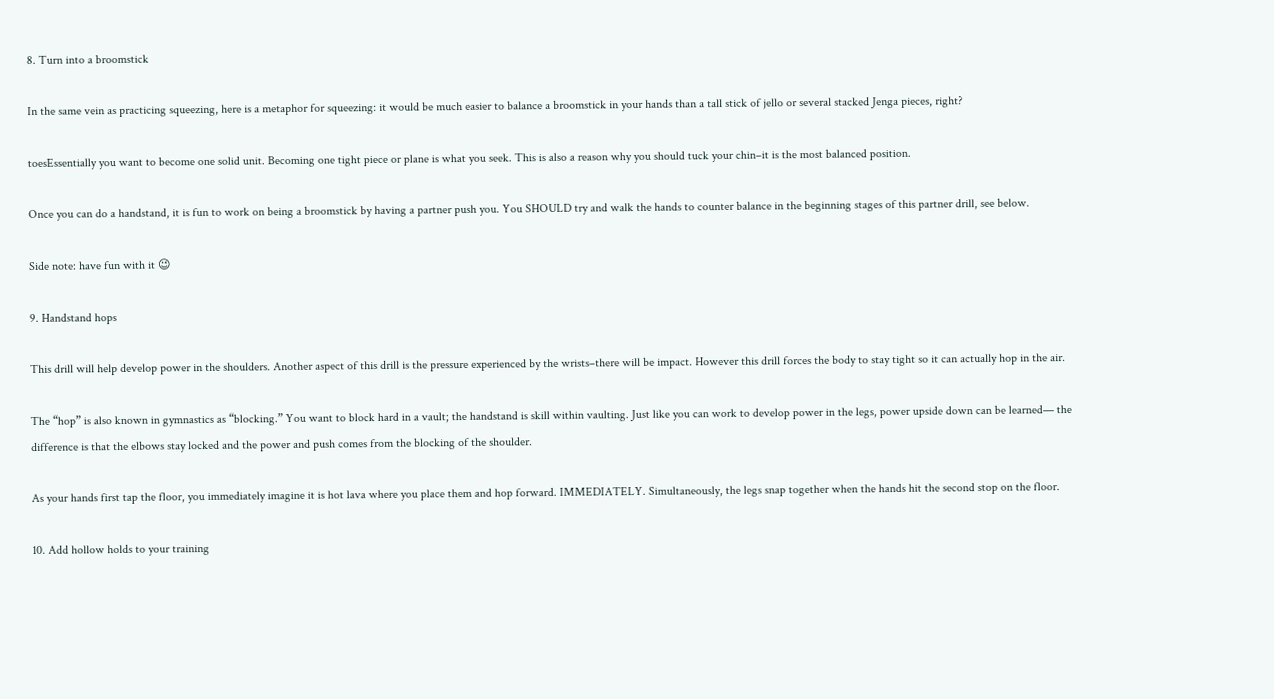8. Turn into a broomstick

In the same vein as practicing squeezing, here is a metaphor for squeezing: it would be much easier to balance a broomstick in your hands than a tall stick of jello or several stacked Jenga pieces, right?

toesEssentially you want to become one solid unit. Becoming one tight piece or plane is what you seek. This is also a reason why you should tuck your chin–it is the most balanced position.

Once you can do a handstand, it is fun to work on being a broomstick by having a partner push you. You SHOULD try and walk the hands to counter balance in the beginning stages of this partner drill, see below.

Side note: have fun with it 😉

9. Handstand hops

This drill will help develop power in the shoulders. Another aspect of this drill is the pressure experienced by the wrists–there will be impact. However this drill forces the body to stay tight so it can actually hop in the air.

The “hop” is also known in gymnastics as “blocking.” You want to block hard in a vault; the handstand is skill within vaulting. Just like you can work to develop power in the legs, power upside down can be learned— the difference is that the elbows stay locked and the power and push comes from the blocking of the shoulder.

As your hands first tap the floor, you immediately imagine it is hot lava where you place them and hop forward. IMMEDIATELY. Simultaneously, the legs snap together when the hands hit the second stop on the floor.

10. Add hollow holds to your training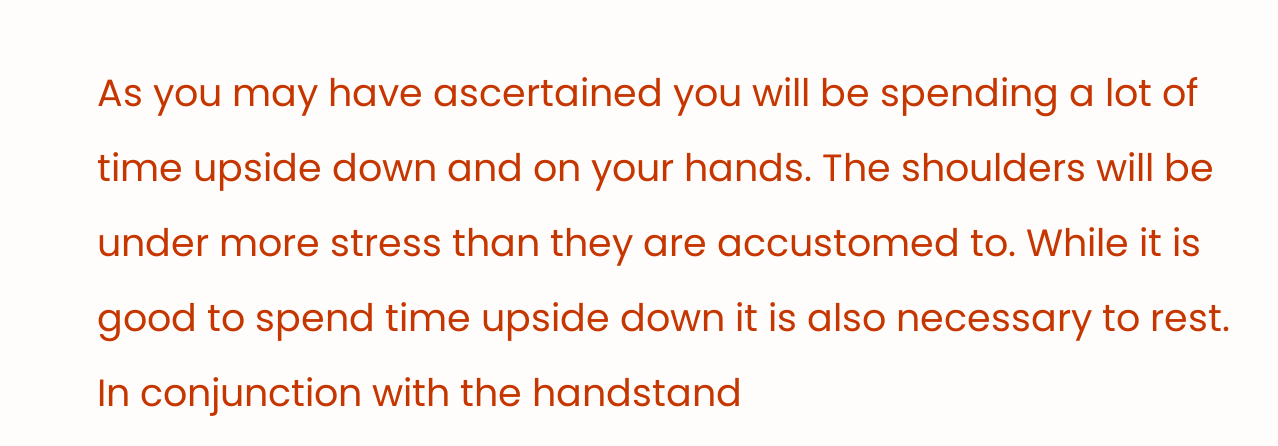As you may have ascertained you will be spending a lot of time upside down and on your hands. The shoulders will be under more stress than they are accustomed to. While it is good to spend time upside down it is also necessary to rest. In conjunction with the handstand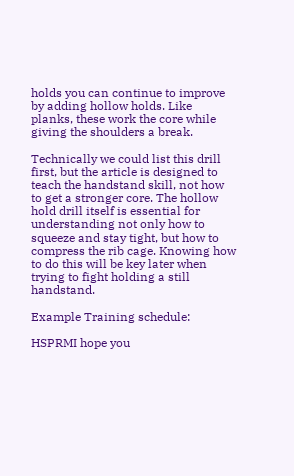holds you can continue to improve by adding hollow holds. Like planks, these work the core while giving the shoulders a break.

Technically we could list this drill first, but the article is designed to teach the handstand skill, not how to get a stronger core. The hollow hold drill itself is essential for understanding not only how to squeeze and stay tight, but how to compress the rib cage. Knowing how to do this will be key later when trying to fight holding a still handstand.

Example Training schedule:

HSPRMI hope you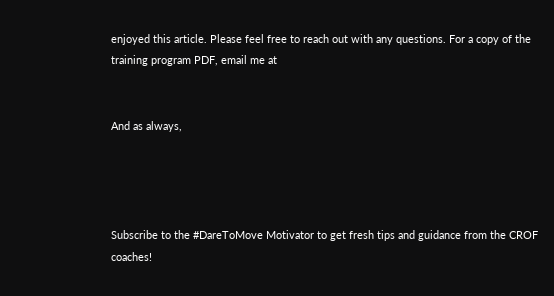enjoyed this article. Please feel free to reach out with any questions. For a copy of the training program PDF, email me at


And as always,




Subscribe to the #DareToMove Motivator to get fresh tips and guidance from the CROF coaches!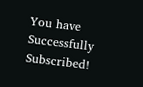You have Successfully Subscribed!